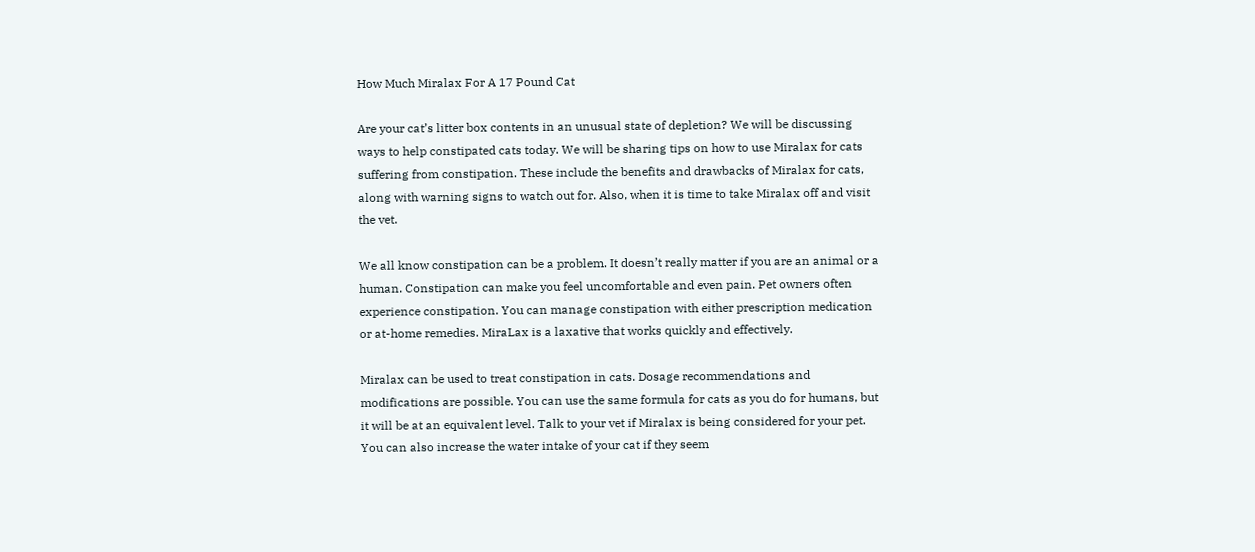How Much Miralax For A 17 Pound Cat

Are your cat’s litter box contents in an unusual state of depletion? We will be discussing ways to help constipated cats today. We will be sharing tips on how to use Miralax for cats suffering from constipation. These include the benefits and drawbacks of Miralax for cats, along with warning signs to watch out for. Also, when it is time to take Miralax off and visit the vet.

We all know constipation can be a problem. It doesn’t really matter if you are an animal or a human. Constipation can make you feel uncomfortable and even pain. Pet owners often experience constipation. You can manage constipation with either prescription medication or at-home remedies. MiraLax is a laxative that works quickly and effectively.

Miralax can be used to treat constipation in cats. Dosage recommendations and modifications are possible. You can use the same formula for cats as you do for humans, but it will be at an equivalent level. Talk to your vet if Miralax is being considered for your pet. You can also increase the water intake of your cat if they seem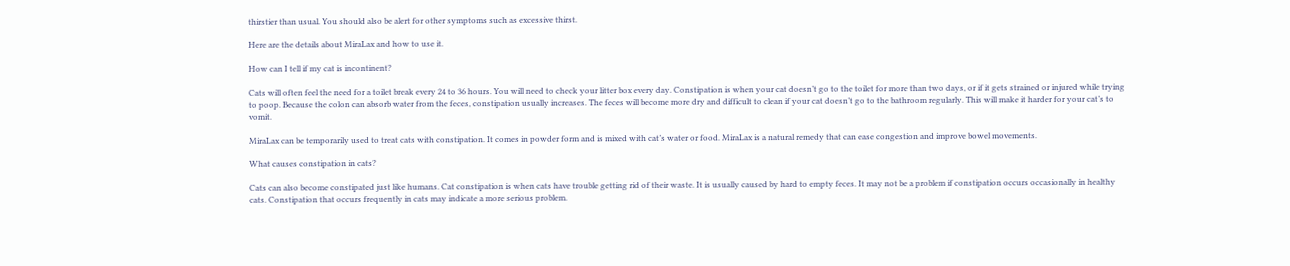thirstier than usual. You should also be alert for other symptoms such as excessive thirst.

Here are the details about MiraLax and how to use it.

How can I tell if my cat is incontinent?

Cats will often feel the need for a toilet break every 24 to 36 hours. You will need to check your litter box every day. Constipation is when your cat doesn’t go to the toilet for more than two days, or if it gets strained or injured while trying to poop. Because the colon can absorb water from the feces, constipation usually increases. The feces will become more dry and difficult to clean if your cat doesn’t go to the bathroom regularly. This will make it harder for your cat’s to vomit.

MiraLax can be temporarily used to treat cats with constipation. It comes in powder form and is mixed with cat’s water or food. MiraLax is a natural remedy that can ease congestion and improve bowel movements.

What causes constipation in cats?

Cats can also become constipated just like humans. Cat constipation is when cats have trouble getting rid of their waste. It is usually caused by hard to empty feces. It may not be a problem if constipation occurs occasionally in healthy cats. Constipation that occurs frequently in cats may indicate a more serious problem.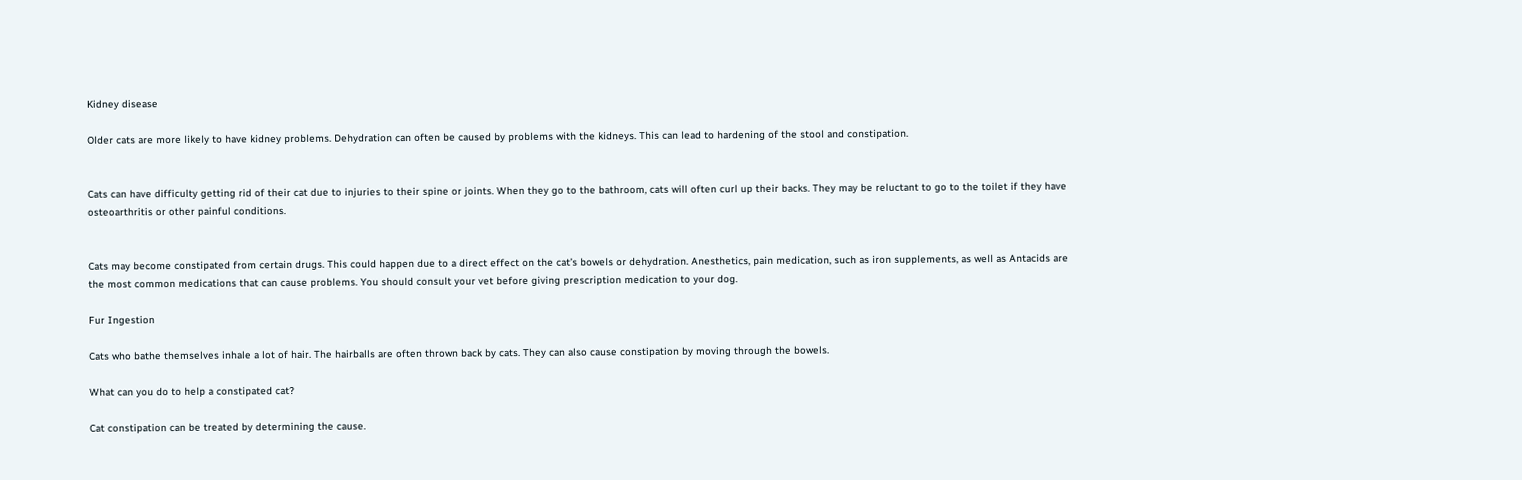Kidney disease

Older cats are more likely to have kidney problems. Dehydration can often be caused by problems with the kidneys. This can lead to hardening of the stool and constipation.


Cats can have difficulty getting rid of their cat due to injuries to their spine or joints. When they go to the bathroom, cats will often curl up their backs. They may be reluctant to go to the toilet if they have osteoarthritis or other painful conditions.


Cats may become constipated from certain drugs. This could happen due to a direct effect on the cat’s bowels or dehydration. Anesthetics, pain medication, such as iron supplements, as well as Antacids are the most common medications that can cause problems. You should consult your vet before giving prescription medication to your dog.

Fur Ingestion

Cats who bathe themselves inhale a lot of hair. The hairballs are often thrown back by cats. They can also cause constipation by moving through the bowels.

What can you do to help a constipated cat?

Cat constipation can be treated by determining the cause.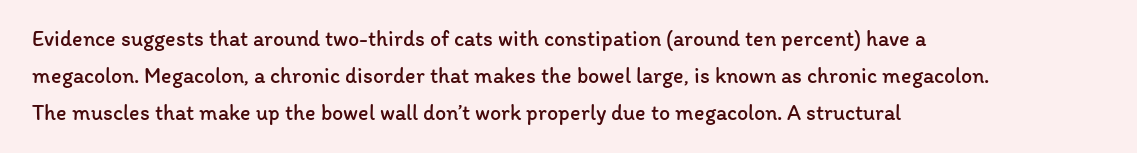Evidence suggests that around two-thirds of cats with constipation (around ten percent) have a megacolon. Megacolon, a chronic disorder that makes the bowel large, is known as chronic megacolon. The muscles that make up the bowel wall don’t work properly due to megacolon. A structural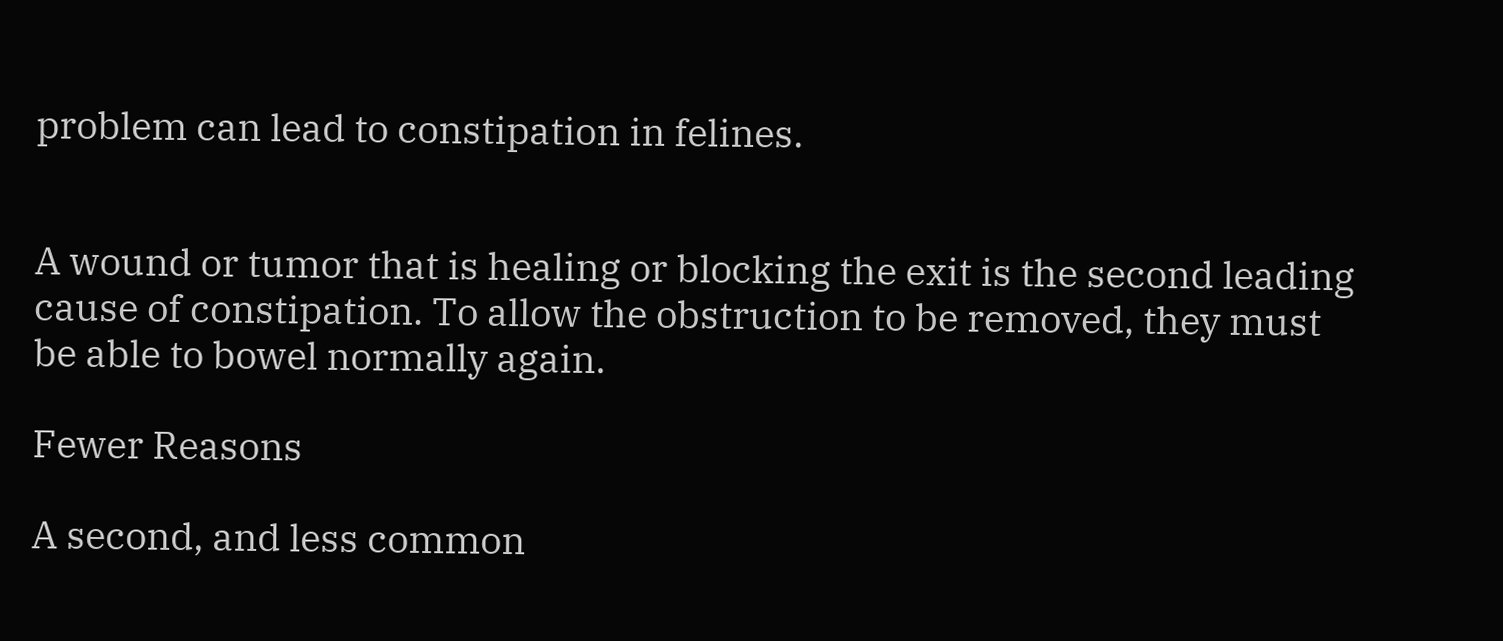problem can lead to constipation in felines.


A wound or tumor that is healing or blocking the exit is the second leading cause of constipation. To allow the obstruction to be removed, they must be able to bowel normally again.

Fewer Reasons

A second, and less common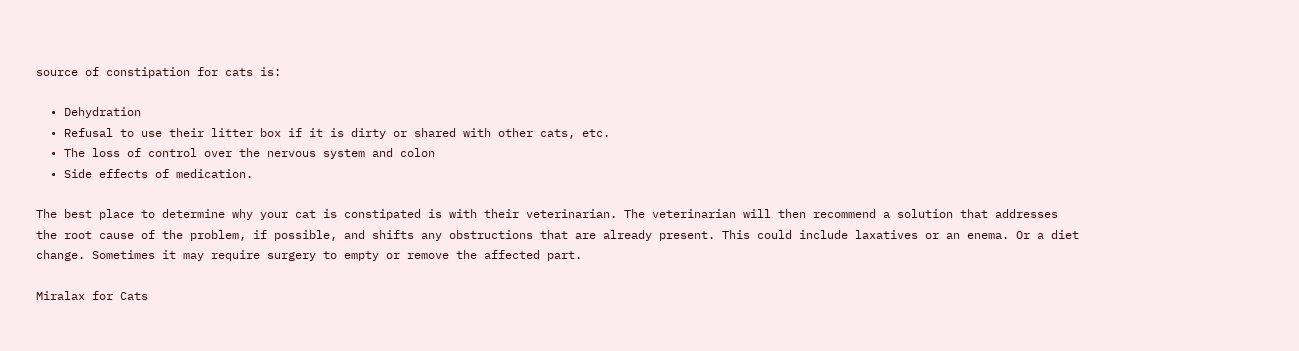source of constipation for cats is:

  • Dehydration
  • Refusal to use their litter box if it is dirty or shared with other cats, etc.
  • The loss of control over the nervous system and colon
  • Side effects of medication.

The best place to determine why your cat is constipated is with their veterinarian. The veterinarian will then recommend a solution that addresses the root cause of the problem, if possible, and shifts any obstructions that are already present. This could include laxatives or an enema. Or a diet change. Sometimes it may require surgery to empty or remove the affected part.

Miralax for Cats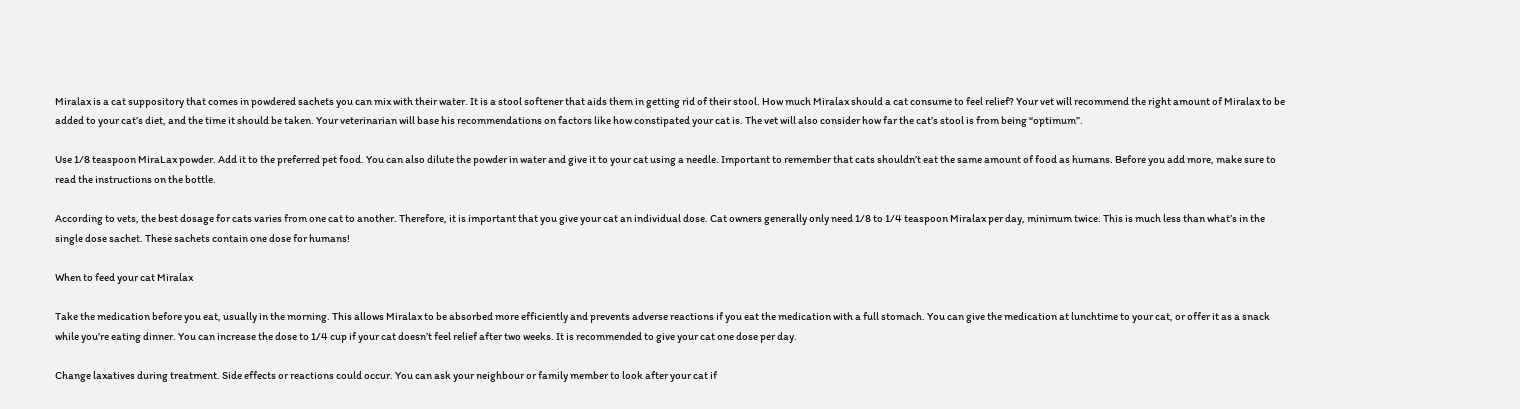Miralax is a cat suppository that comes in powdered sachets you can mix with their water. It is a stool softener that aids them in getting rid of their stool. How much Miralax should a cat consume to feel relief? Your vet will recommend the right amount of Miralax to be added to your cat’s diet, and the time it should be taken. Your veterinarian will base his recommendations on factors like how constipated your cat is. The vet will also consider how far the cat’s stool is from being “optimum”.

Use 1/8 teaspoon MiraLax powder. Add it to the preferred pet food. You can also dilute the powder in water and give it to your cat using a needle. Important to remember that cats shouldn’t eat the same amount of food as humans. Before you add more, make sure to read the instructions on the bottle.

According to vets, the best dosage for cats varies from one cat to another. Therefore, it is important that you give your cat an individual dose. Cat owners generally only need 1/8 to 1/4 teaspoon Miralax per day, minimum twice. This is much less than what’s in the single dose sachet. These sachets contain one dose for humans!

When to feed your cat Miralax

Take the medication before you eat, usually in the morning. This allows Miralax to be absorbed more efficiently and prevents adverse reactions if you eat the medication with a full stomach. You can give the medication at lunchtime to your cat, or offer it as a snack while you’re eating dinner. You can increase the dose to 1/4 cup if your cat doesn’t feel relief after two weeks. It is recommended to give your cat one dose per day.

Change laxatives during treatment. Side effects or reactions could occur. You can ask your neighbour or family member to look after your cat if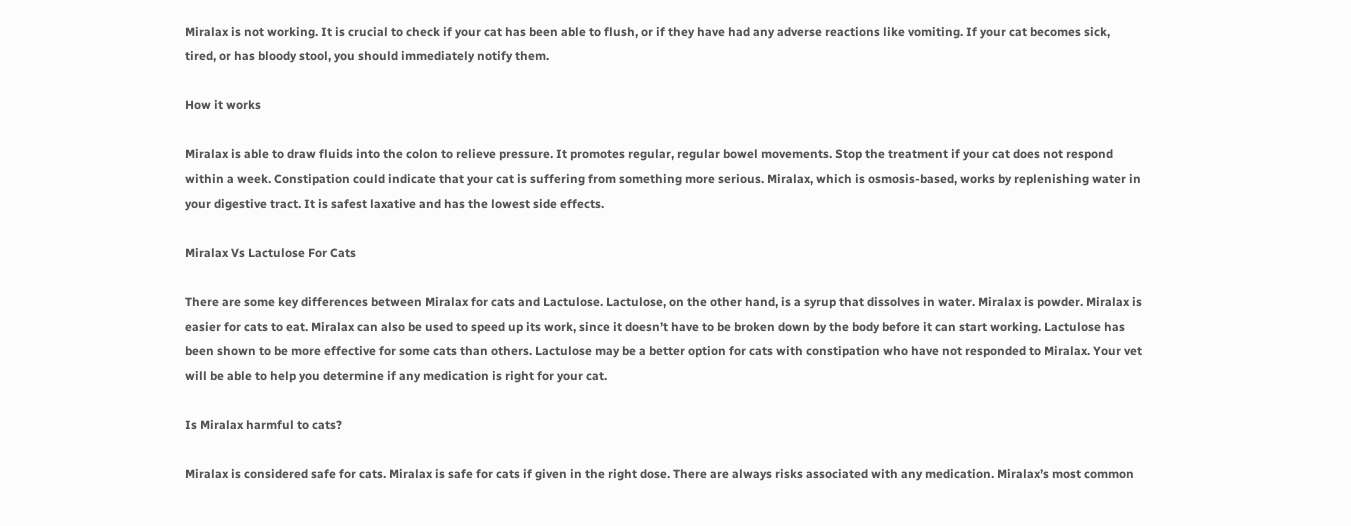Miralax is not working. It is crucial to check if your cat has been able to flush, or if they have had any adverse reactions like vomiting. If your cat becomes sick, tired, or has bloody stool, you should immediately notify them.

How it works

Miralax is able to draw fluids into the colon to relieve pressure. It promotes regular, regular bowel movements. Stop the treatment if your cat does not respond within a week. Constipation could indicate that your cat is suffering from something more serious. Miralax, which is osmosis-based, works by replenishing water in your digestive tract. It is safest laxative and has the lowest side effects.

Miralax Vs Lactulose For Cats

There are some key differences between Miralax for cats and Lactulose. Lactulose, on the other hand, is a syrup that dissolves in water. Miralax is powder. Miralax is easier for cats to eat. Miralax can also be used to speed up its work, since it doesn’t have to be broken down by the body before it can start working. Lactulose has been shown to be more effective for some cats than others. Lactulose may be a better option for cats with constipation who have not responded to Miralax. Your vet will be able to help you determine if any medication is right for your cat.

Is Miralax harmful to cats?

Miralax is considered safe for cats. Miralax is safe for cats if given in the right dose. There are always risks associated with any medication. Miralax’s most common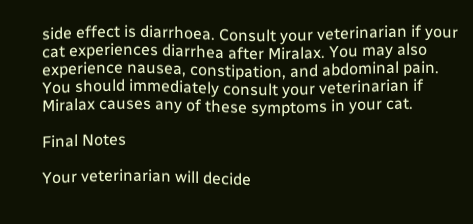side effect is diarrhoea. Consult your veterinarian if your cat experiences diarrhea after Miralax. You may also experience nausea, constipation, and abdominal pain. You should immediately consult your veterinarian if Miralax causes any of these symptoms in your cat.

Final Notes

Your veterinarian will decide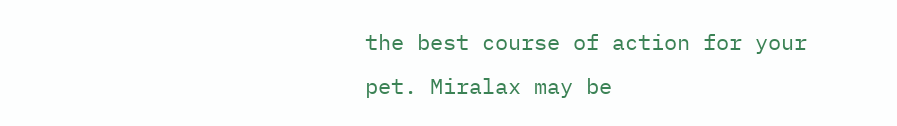the best course of action for your pet. Miralax may be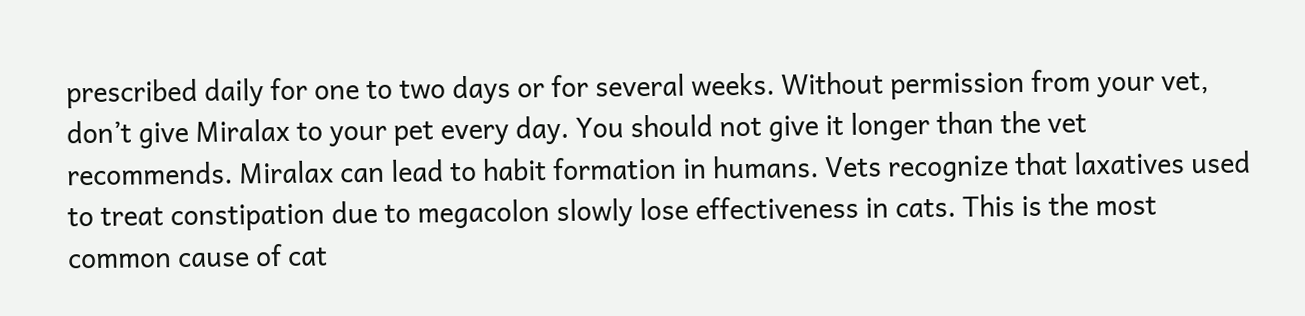prescribed daily for one to two days or for several weeks. Without permission from your vet, don’t give Miralax to your pet every day. You should not give it longer than the vet recommends. Miralax can lead to habit formation in humans. Vets recognize that laxatives used to treat constipation due to megacolon slowly lose effectiveness in cats. This is the most common cause of cat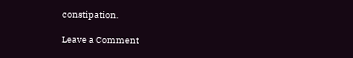constipation.

Leave a Comment